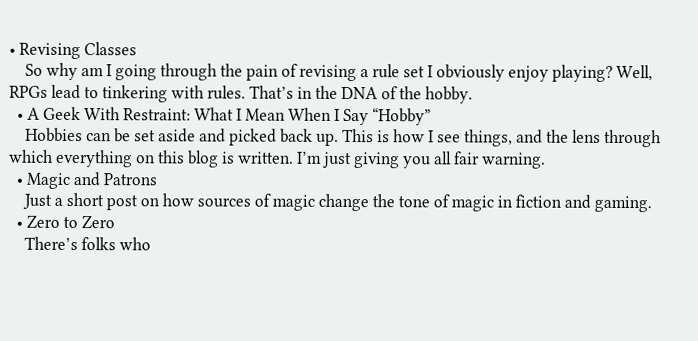• Revising Classes
    So why am I going through the pain of revising a rule set I obviously enjoy playing? Well, RPGs lead to tinkering with rules. That’s in the DNA of the hobby.
  • A Geek With Restraint: What I Mean When I Say “Hobby”
    Hobbies can be set aside and picked back up. This is how I see things, and the lens through which everything on this blog is written. I’m just giving you all fair warning.
  • Magic and Patrons
    Just a short post on how sources of magic change the tone of magic in fiction and gaming.
  • Zero to Zero
    There’s folks who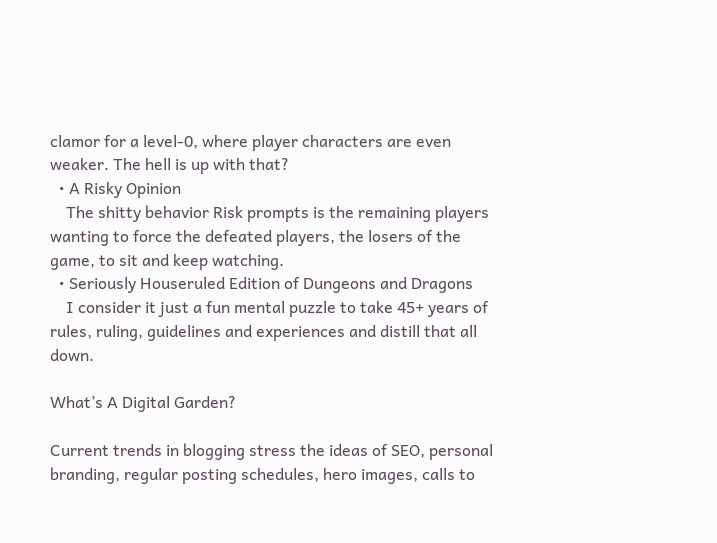clamor for a level-0, where player characters are even weaker. The hell is up with that?
  • A Risky Opinion
    The shitty behavior Risk prompts is the remaining players wanting to force the defeated players, the losers of the game, to sit and keep watching.
  • Seriously Houseruled Edition of Dungeons and Dragons
    I consider it just a fun mental puzzle to take 45+ years of rules, ruling, guidelines and experiences and distill that all down.

What’s A Digital Garden?

Current trends in blogging stress the ideas of SEO, personal branding, regular posting schedules, hero images, calls to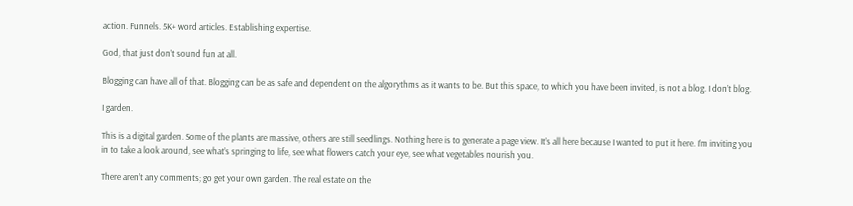action. Funnels. 5K+ word articles. Establishing expertise.

God, that just don’t sound fun at all.

Blogging can have all of that. Blogging can be as safe and dependent on the algorythms as it wants to be. But this space, to which you have been invited, is not a blog. I don’t blog.

I garden.

This is a digital garden. Some of the plants are massive, others are still seedlings. Nothing here is to generate a page view. It’s all here because I wanted to put it here. I’m inviting you in to take a look around, see what’s springing to life, see what flowers catch your eye, see what vegetables nourish you.

There aren’t any comments; go get your own garden. The real estate on the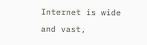Internet is wide and vast,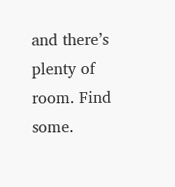and there’s plenty of room. Find some.